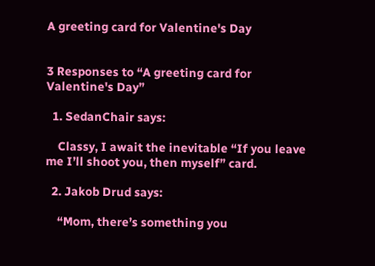A greeting card for Valentine's Day


3 Responses to “A greeting card for Valentine's Day”

  1. SedanChair says:

    Classy, I await the inevitable “If you leave me I’ll shoot you, then myself” card.

  2. Jakob Drud says:

    “Mom, there’s something you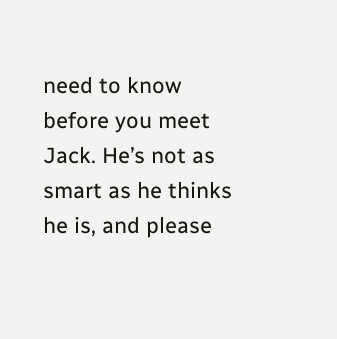need to know before you meet Jack. He’s not as smart as he thinks he is, and please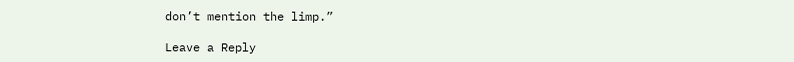don’t mention the limp.”

Leave a Reply